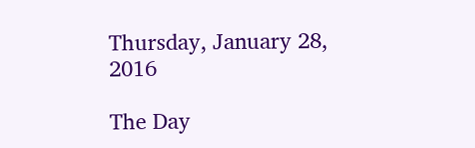Thursday, January 28, 2016

The Day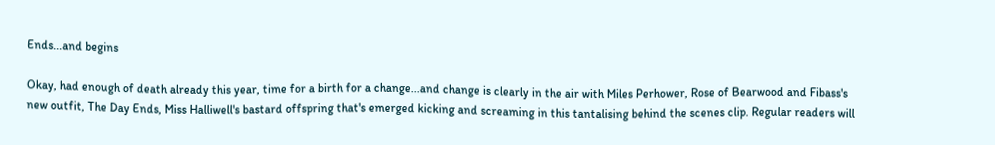Ends...and begins

Okay, had enough of death already this year, time for a birth for a change...and change is clearly in the air with Miles Perhower, Rose of Bearwood and Fibass's new outfit, The Day Ends, Miss Halliwell's bastard offspring that's emerged kicking and screaming in this tantalising behind the scenes clip. Regular readers will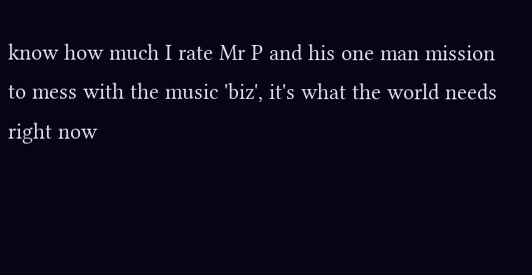know how much I rate Mr P and his one man mission to mess with the music 'biz', it's what the world needs right now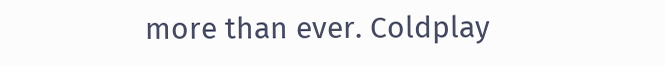more than ever. Coldplay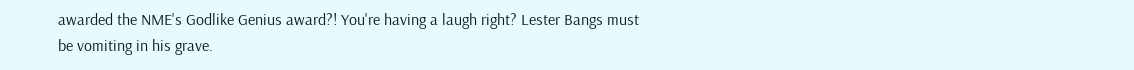awarded the NME's Godlike Genius award?! You're having a laugh right? Lester Bangs must be vomiting in his grave.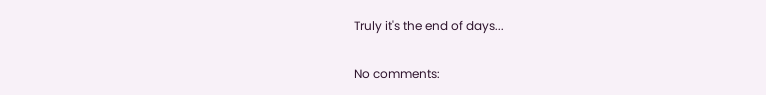Truly it's the end of days...

No comments: